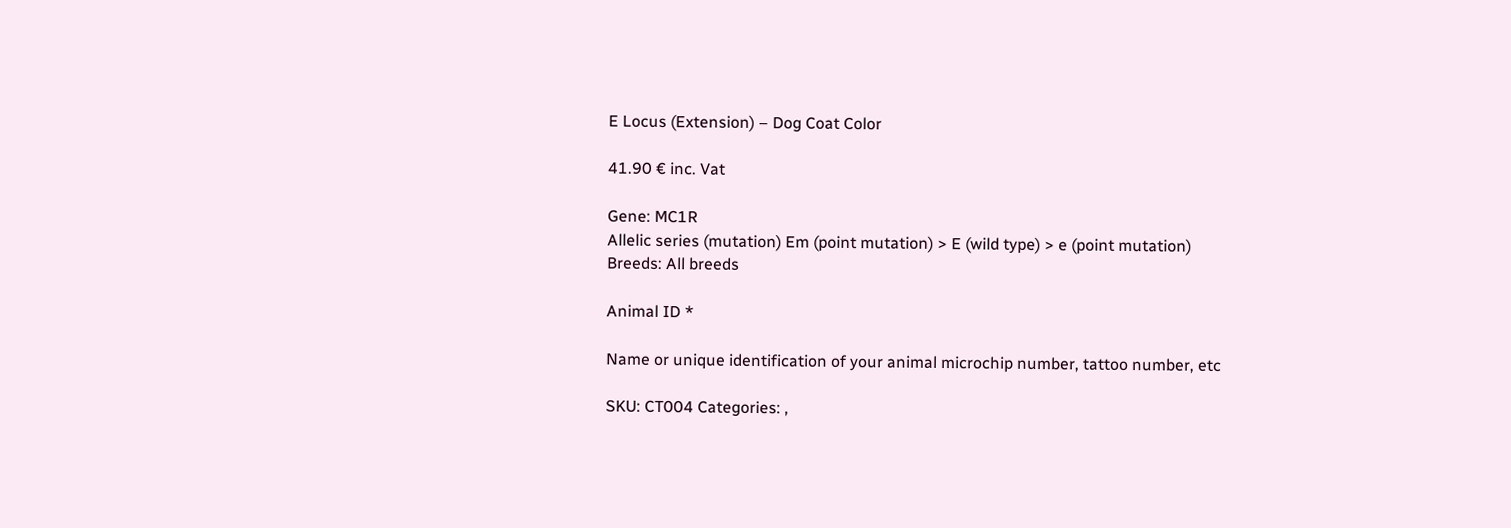E Locus (Extension) – Dog Coat Color

41.90 € inc. Vat

Gene: MC1R
Allelic series (mutation) Em (point mutation) > E (wild type) > e (point mutation)
Breeds: All breeds

Animal ID *

Name or unique identification of your animal microchip number, tattoo number, etc

SKU: CT004 Categories: ,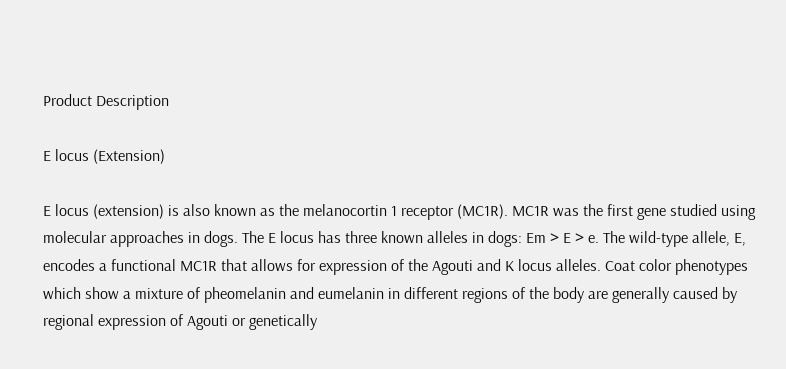Product Description

E locus (Extension)

E locus (extension) is also known as the melanocortin 1 receptor (MC1R). MC1R was the first gene studied using molecular approaches in dogs. The E locus has three known alleles in dogs: Em > E > e. The wild-type allele, E, encodes a functional MC1R that allows for expression of the Agouti and K locus alleles. Coat color phenotypes which show a mixture of pheomelanin and eumelanin in different regions of the body are generally caused by regional expression of Agouti or genetically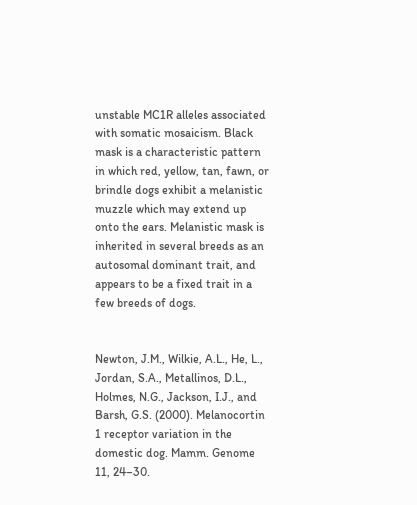unstable MC1R alleles associated with somatic mosaicism. Black mask is a characteristic pattern in which red, yellow, tan, fawn, or brindle dogs exhibit a melanistic muzzle which may extend up onto the ears. Melanistic mask is inherited in several breeds as an autosomal dominant trait, and appears to be a fixed trait in a few breeds of dogs.


Newton, J.M., Wilkie, A.L., He, L., Jordan, S.A., Metallinos, D.L., Holmes, N.G., Jackson, I.J., and Barsh, G.S. (2000). Melanocortin 1 receptor variation in the domestic dog. Mamm. Genome 11, 24–30.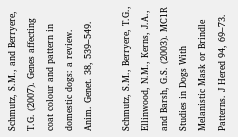Schmutz, S.M., and Berryere, T.G. (2007). Genes affecting coat colour and pattern in domestic dogs: a review. Anim. Genet. 38, 539–549.

Schmutz, S.M., Berryere, T.G., Ellinwood, N.M., Kerns, J.A., and Barsh, G.S. (2003). MC1R Studies in Dogs With Melanistic Mask or Brindle Patterns. J Hered 94, 69–73.